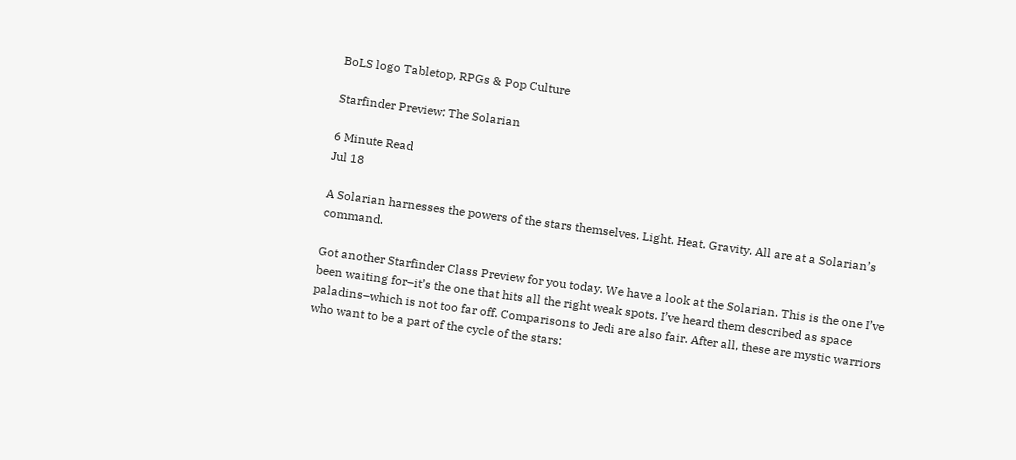BoLS logo Tabletop, RPGs & Pop Culture

Starfinder Preview: The Solarian

6 Minute Read
Jul 18

A Solarian harnesses the powers of the stars themselves. Light. Heat. Gravity. All are at a Solarian’s command.

Got another Starfinder Class Preview for you today. We have a look at the Solarian. This is the one I’ve been waiting for–it’s the one that hits all the right weak spots. I’ve heard them described as space paladins–which is not too far off. Comparisons to Jedi are also fair. After all, these are mystic warriors who want to be a part of the cycle of the stars: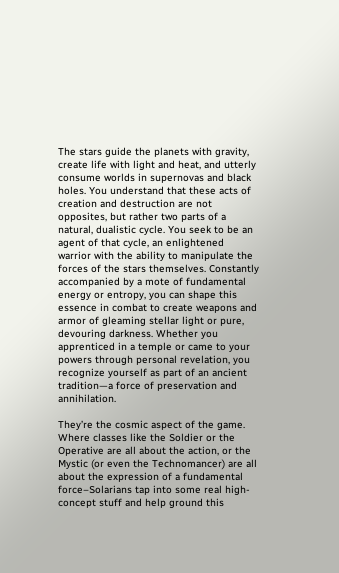The stars guide the planets with gravity, create life with light and heat, and utterly consume worlds in supernovas and black holes. You understand that these acts of creation and destruction are not opposites, but rather two parts of a natural, dualistic cycle. You seek to be an agent of that cycle, an enlightened warrior with the ability to manipulate the forces of the stars themselves. Constantly accompanied by a mote of fundamental energy or entropy, you can shape this essence in combat to create weapons and armor of gleaming stellar light or pure, devouring darkness. Whether you apprenticed in a temple or came to your powers through personal revelation, you recognize yourself as part of an ancient tradition—a force of preservation and annihilation.

They’re the cosmic aspect of the game. Where classes like the Soldier or the Operative are all about the action, or the Mystic (or even the Technomancer) are all about the expression of a fundamental force–Solarians tap into some real high-concept stuff and help ground this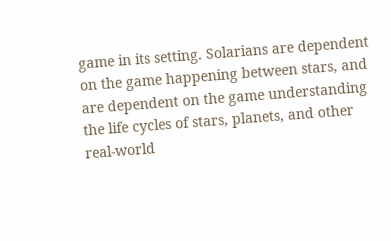game in its setting. Solarians are dependent on the game happening between stars, and are dependent on the game understanding the life cycles of stars, planets, and other real-world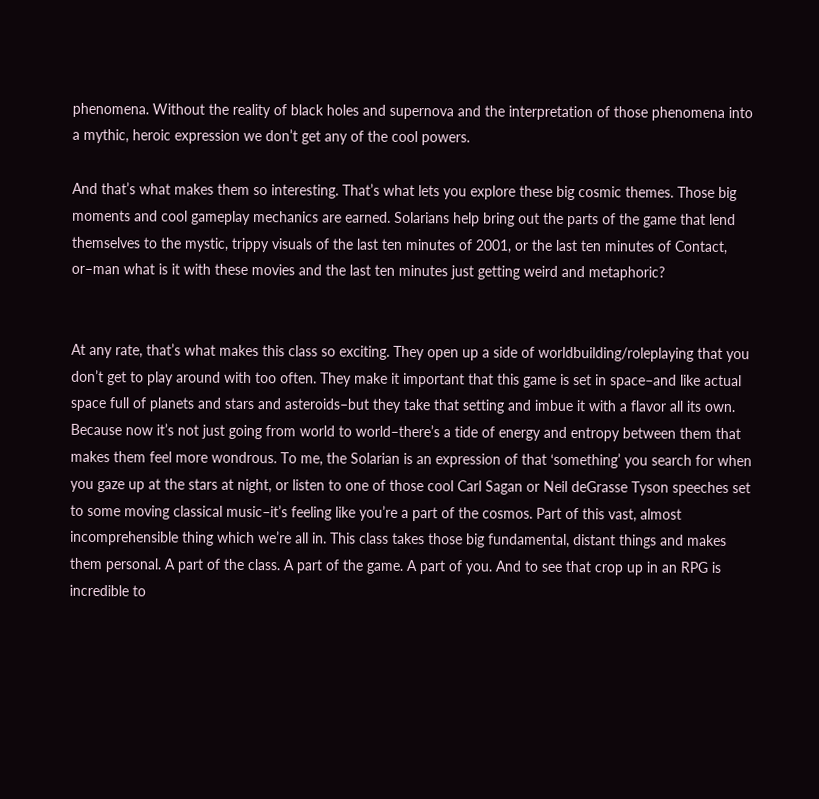phenomena. Without the reality of black holes and supernova and the interpretation of those phenomena into a mythic, heroic expression we don’t get any of the cool powers.

And that’s what makes them so interesting. That’s what lets you explore these big cosmic themes. Those big moments and cool gameplay mechanics are earned. Solarians help bring out the parts of the game that lend themselves to the mystic, trippy visuals of the last ten minutes of 2001, or the last ten minutes of Contact, or–man what is it with these movies and the last ten minutes just getting weird and metaphoric?


At any rate, that’s what makes this class so exciting. They open up a side of worldbuilding/roleplaying that you don’t get to play around with too often. They make it important that this game is set in space–and like actual space full of planets and stars and asteroids–but they take that setting and imbue it with a flavor all its own. Because now it’s not just going from world to world–there’s a tide of energy and entropy between them that makes them feel more wondrous. To me, the Solarian is an expression of that ‘something’ you search for when you gaze up at the stars at night, or listen to one of those cool Carl Sagan or Neil deGrasse Tyson speeches set to some moving classical music–it’s feeling like you’re a part of the cosmos. Part of this vast, almost incomprehensible thing which we’re all in. This class takes those big fundamental, distant things and makes them personal. A part of the class. A part of the game. A part of you. And to see that crop up in an RPG is incredible to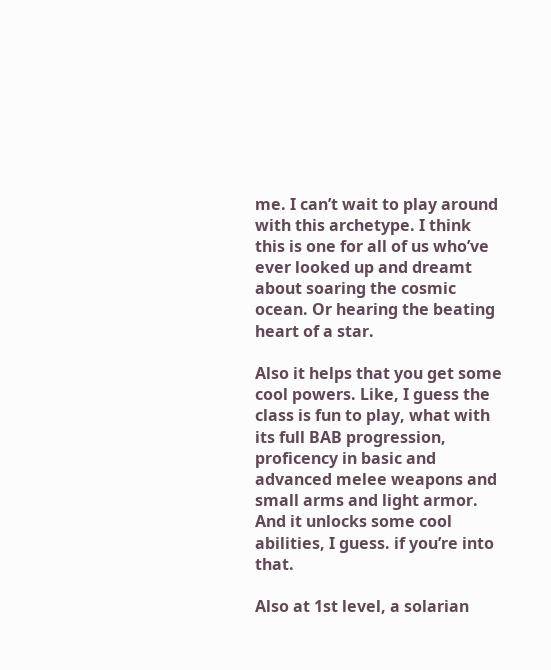me. I can’t wait to play around with this archetype. I think this is one for all of us who’ve ever looked up and dreamt about soaring the cosmic ocean. Or hearing the beating heart of a star.

Also it helps that you get some cool powers. Like, I guess the class is fun to play, what with its full BAB progression, proficency in basic and advanced melee weapons and small arms and light armor. And it unlocks some cool abilities, I guess. if you’re into that.

Also at 1st level, a solarian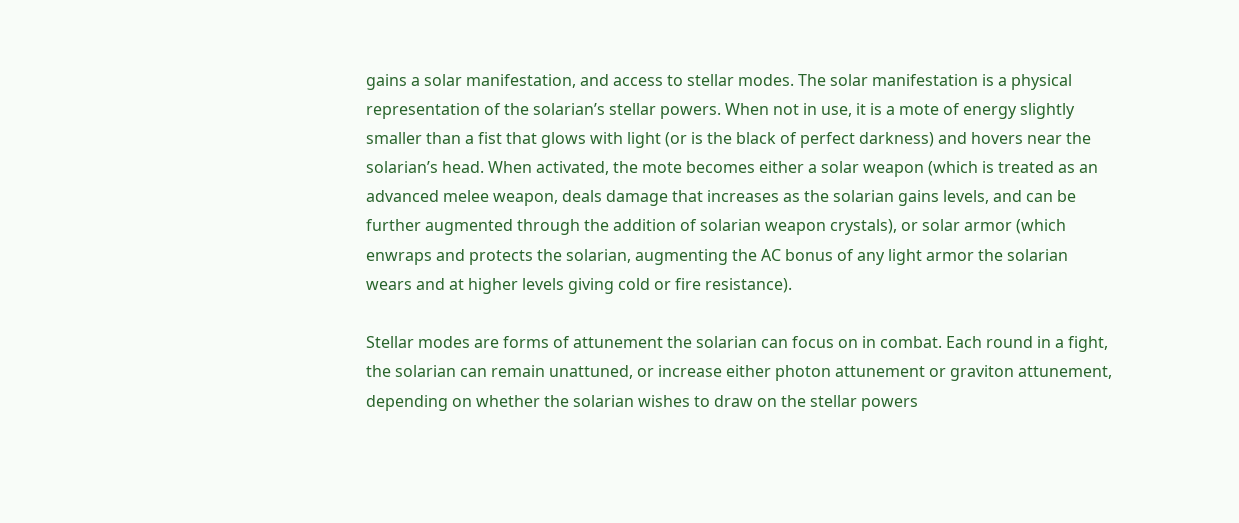gains a solar manifestation, and access to stellar modes. The solar manifestation is a physical representation of the solarian’s stellar powers. When not in use, it is a mote of energy slightly smaller than a fist that glows with light (or is the black of perfect darkness) and hovers near the solarian’s head. When activated, the mote becomes either a solar weapon (which is treated as an advanced melee weapon, deals damage that increases as the solarian gains levels, and can be further augmented through the addition of solarian weapon crystals), or solar armor (which enwraps and protects the solarian, augmenting the AC bonus of any light armor the solarian wears and at higher levels giving cold or fire resistance).

Stellar modes are forms of attunement the solarian can focus on in combat. Each round in a fight, the solarian can remain unattuned, or increase either photon attunement or graviton attunement, depending on whether the solarian wishes to draw on the stellar powers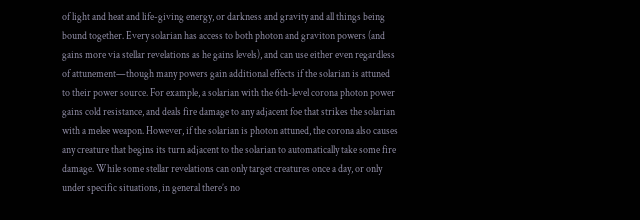of light and heat and life-giving energy, or darkness and gravity and all things being bound together. Every solarian has access to both photon and graviton powers (and gains more via stellar revelations as he gains levels), and can use either even regardless of attunement—though many powers gain additional effects if the solarian is attuned to their power source. For example, a solarian with the 6th-level corona photon power gains cold resistance, and deals fire damage to any adjacent foe that strikes the solarian with a melee weapon. However, if the solarian is photon attuned, the corona also causes any creature that begins its turn adjacent to the solarian to automatically take some fire damage. While some stellar revelations can only target creatures once a day, or only under specific situations, in general there’s no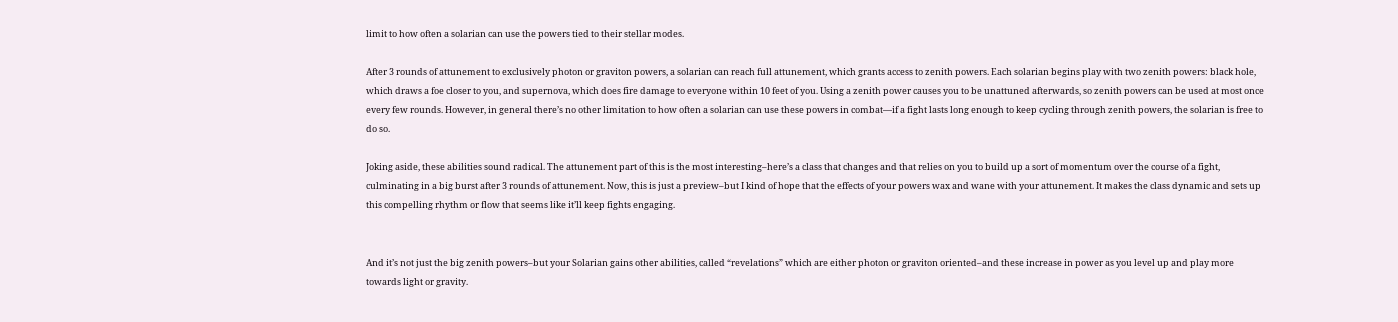limit to how often a solarian can use the powers tied to their stellar modes.

After 3 rounds of attunement to exclusively photon or graviton powers, a solarian can reach full attunement, which grants access to zenith powers. Each solarian begins play with two zenith powers: black hole, which draws a foe closer to you, and supernova, which does fire damage to everyone within 10 feet of you. Using a zenith power causes you to be unattuned afterwards, so zenith powers can be used at most once every few rounds. However, in general there’s no other limitation to how often a solarian can use these powers in combat—if a fight lasts long enough to keep cycling through zenith powers, the solarian is free to do so.

Joking aside, these abilities sound radical. The attunement part of this is the most interesting–here’s a class that changes and that relies on you to build up a sort of momentum over the course of a fight, culminating in a big burst after 3 rounds of attunement. Now, this is just a preview–but I kind of hope that the effects of your powers wax and wane with your attunement. It makes the class dynamic and sets up this compelling rhythm or flow that seems like it’ll keep fights engaging.


And it’s not just the big zenith powers–but your Solarian gains other abilities, called “revelations” which are either photon or graviton oriented–and these increase in power as you level up and play more towards light or gravity.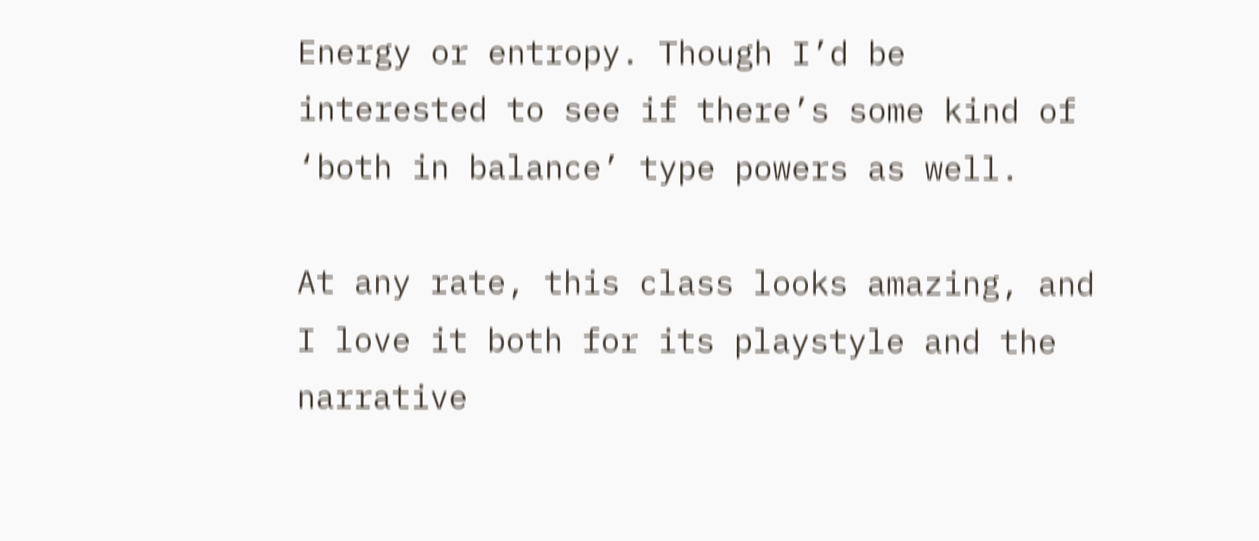Energy or entropy. Though I’d be interested to see if there’s some kind of ‘both in balance’ type powers as well.

At any rate, this class looks amazing, and I love it both for its playstyle and the narrative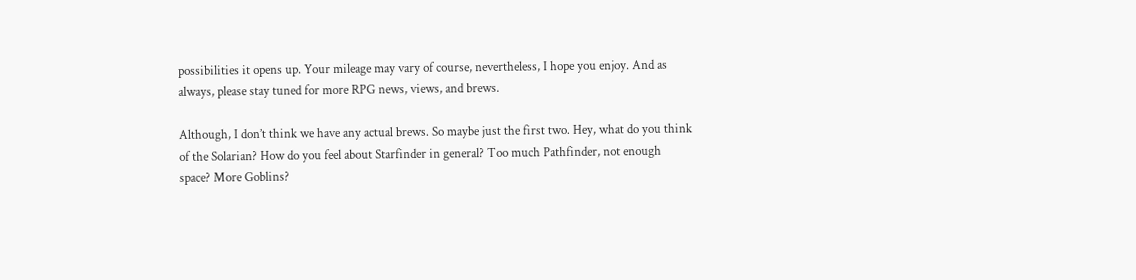possibilities it opens up. Your mileage may vary of course, nevertheless, I hope you enjoy. And as always, please stay tuned for more RPG news, views, and brews.

Although, I don’t think we have any actual brews. So maybe just the first two. Hey, what do you think of the Solarian? How do you feel about Starfinder in general? Too much Pathfinder, not enough space? More Goblins?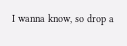I wanna know, so drop a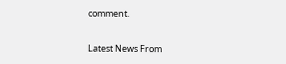comment.


Latest News From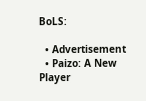BoLS:

  • Advertisement
  • Paizo: A New Player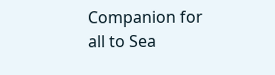Companion for all to Sea